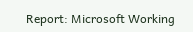Report: Microsoft Working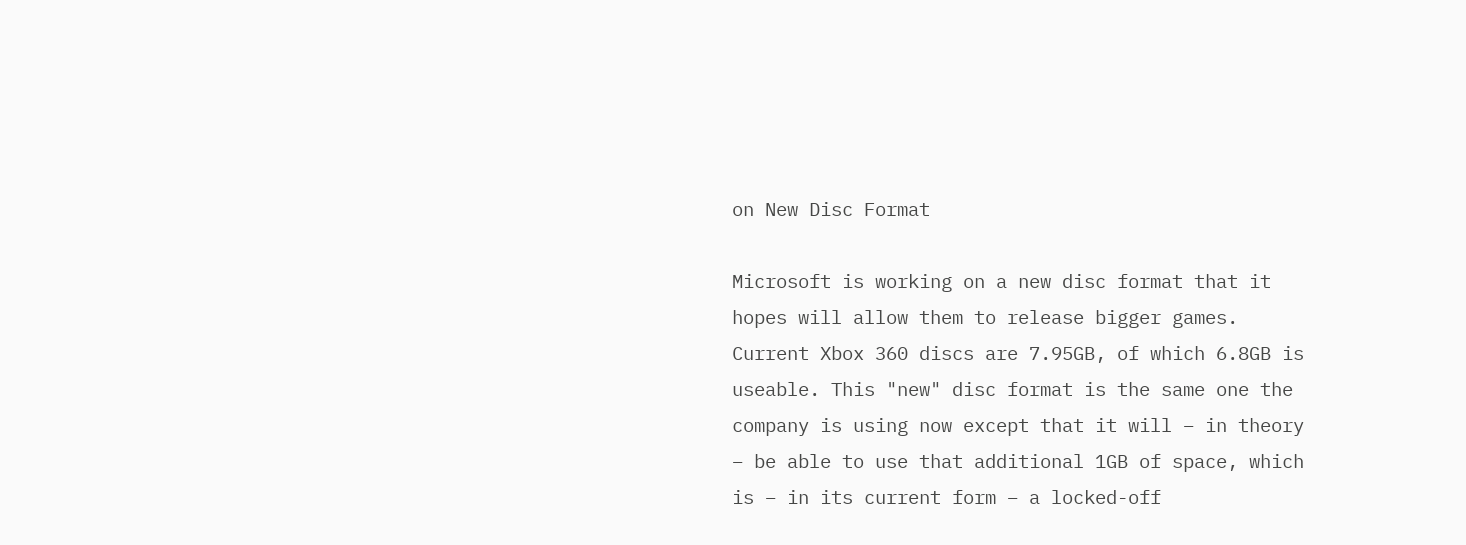on New Disc Format

Microsoft is working on a new disc format that it hopes will allow them to release bigger games. Current Xbox 360 discs are 7.95GB, of which 6.8GB is useable. This "new" disc format is the same one the company is using now except that it will – in theory – be able to use that additional 1GB of space, which is – in its current form – a locked-off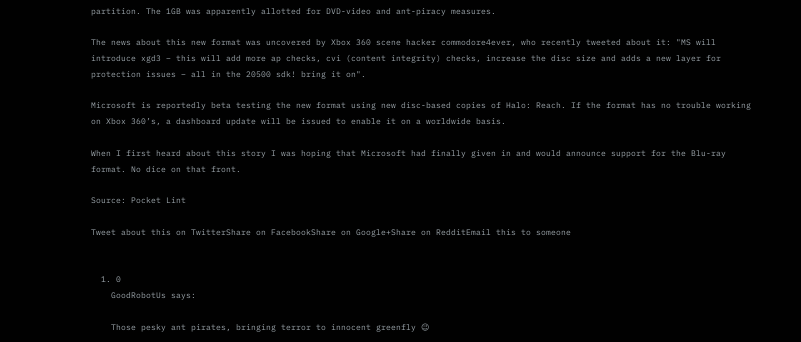partition. The 1GB was apparently allotted for DVD-video and ant-piracy measures.

The news about this new format was uncovered by Xbox 360 scene hacker commodore4ever, who recently tweeted about it: "MS will introduce xgd3 – this will add more ap checks, cvi (content integrity) checks, increase the disc size and adds a new layer for protection issues – all in the 20500 sdk! bring it on".

Microsoft is reportedly beta testing the new format using new disc-based copies of Halo: Reach. If the format has no trouble working on Xbox 360’s, a dashboard update will be issued to enable it on a worldwide basis.

When I first heard about this story I was hoping that Microsoft had finally given in and would announce support for the Blu-ray format. No dice on that front.

Source: Pocket Lint

Tweet about this on TwitterShare on FacebookShare on Google+Share on RedditEmail this to someone


  1. 0
    GoodRobotUs says:

    Those pesky ant pirates, bringing terror to innocent greenfly 😉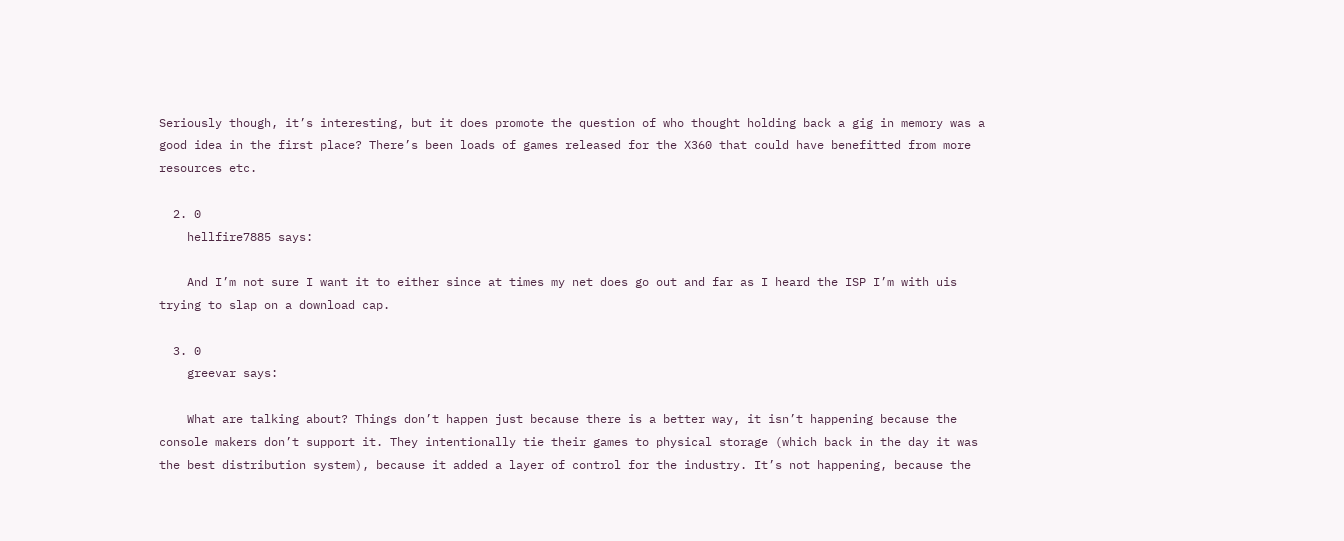Seriously though, it’s interesting, but it does promote the question of who thought holding back a gig in memory was a good idea in the first place? There’s been loads of games released for the X360 that could have benefitted from more resources etc.

  2. 0
    hellfire7885 says:

    And I’m not sure I want it to either since at times my net does go out and far as I heard the ISP I’m with uis trying to slap on a download cap.

  3. 0
    greevar says:

    What are talking about? Things don’t happen just because there is a better way, it isn’t happening because the console makers don’t support it. They intentionally tie their games to physical storage (which back in the day it was the best distribution system), because it added a layer of control for the industry. It’s not happening, because the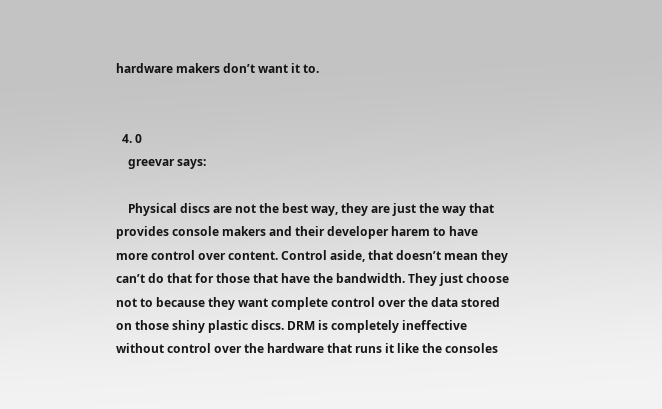hardware makers don’t want it to.


  4. 0
    greevar says:

    Physical discs are not the best way, they are just the way that provides console makers and their developer harem to have more control over content. Control aside, that doesn’t mean they can’t do that for those that have the bandwidth. They just choose not to because they want complete control over the data stored on those shiny plastic discs. DRM is completely ineffective without control over the hardware that runs it like the consoles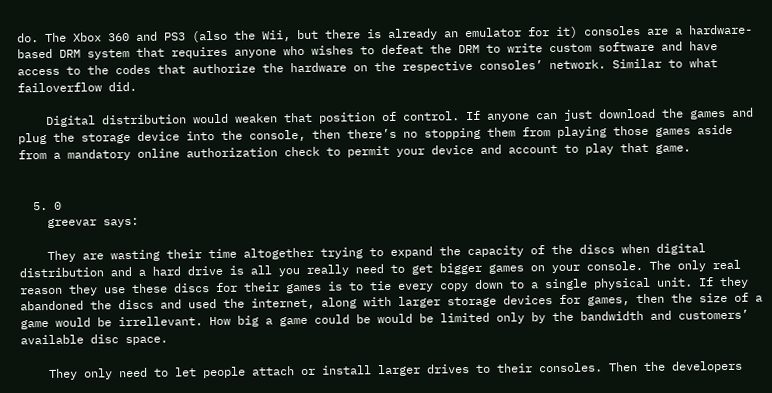do. The Xbox 360 and PS3 (also the Wii, but there is already an emulator for it) consoles are a hardware-based DRM system that requires anyone who wishes to defeat the DRM to write custom software and have access to the codes that authorize the hardware on the respective consoles’ network. Similar to what failoverflow did.

    Digital distribution would weaken that position of control. If anyone can just download the games and plug the storage device into the console, then there’s no stopping them from playing those games aside from a mandatory online authorization check to permit your device and account to play that game.


  5. 0
    greevar says:

    They are wasting their time altogether trying to expand the capacity of the discs when digital distribution and a hard drive is all you really need to get bigger games on your console. The only real reason they use these discs for their games is to tie every copy down to a single physical unit. If they abandoned the discs and used the internet, along with larger storage devices for games, then the size of a game would be irrellevant. How big a game could be would be limited only by the bandwidth and customers’ available disc space.

    They only need to let people attach or install larger drives to their consoles. Then the developers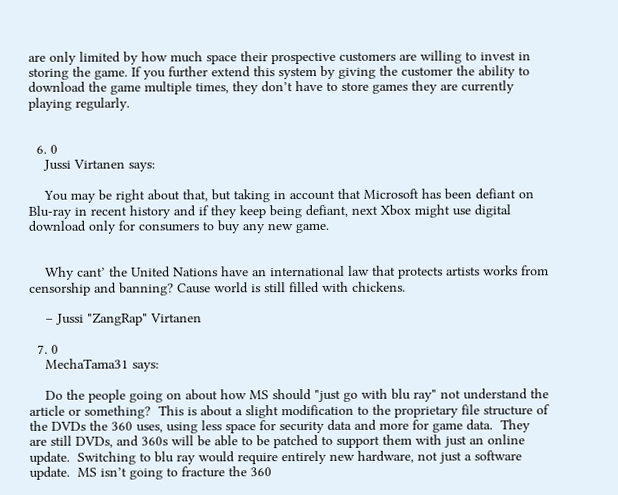are only limited by how much space their prospective customers are willing to invest in storing the game. If you further extend this system by giving the customer the ability to download the game multiple times, they don’t have to store games they are currently playing regularly.


  6. 0
    Jussi Virtanen says:

    You may be right about that, but taking in account that Microsoft has been defiant on Blu-ray in recent history and if they keep being defiant, next Xbox might use digital download only for consumers to buy any new game.


    Why cant’ the United Nations have an international law that protects artists works from censorship and banning? Cause world is still filled with chickens.

    – Jussi "ZangRap" Virtanen

  7. 0
    MechaTama31 says:

    Do the people going on about how MS should "just go with blu ray" not understand the article or something?  This is about a slight modification to the proprietary file structure of the DVDs the 360 uses, using less space for security data and more for game data.  They are still DVDs, and 360s will be able to be patched to support them with just an online update.  Switching to blu ray would require entirely new hardware, not just a software update.  MS isn’t going to fracture the 360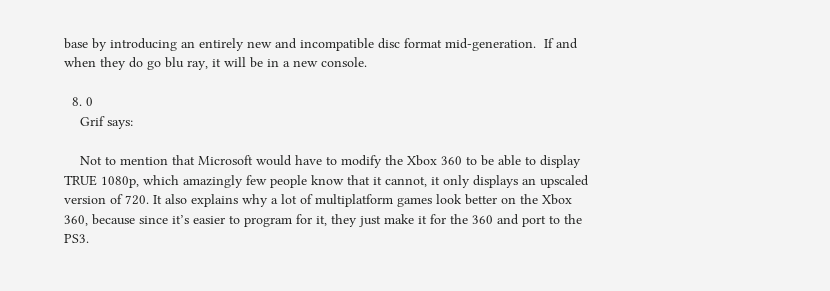base by introducing an entirely new and incompatible disc format mid-generation.  If and when they do go blu ray, it will be in a new console.

  8. 0
    Grif says:

    Not to mention that Microsoft would have to modify the Xbox 360 to be able to display TRUE 1080p, which amazingly few people know that it cannot, it only displays an upscaled version of 720. It also explains why a lot of multiplatform games look better on the Xbox 360, because since it’s easier to program for it, they just make it for the 360 and port to the PS3.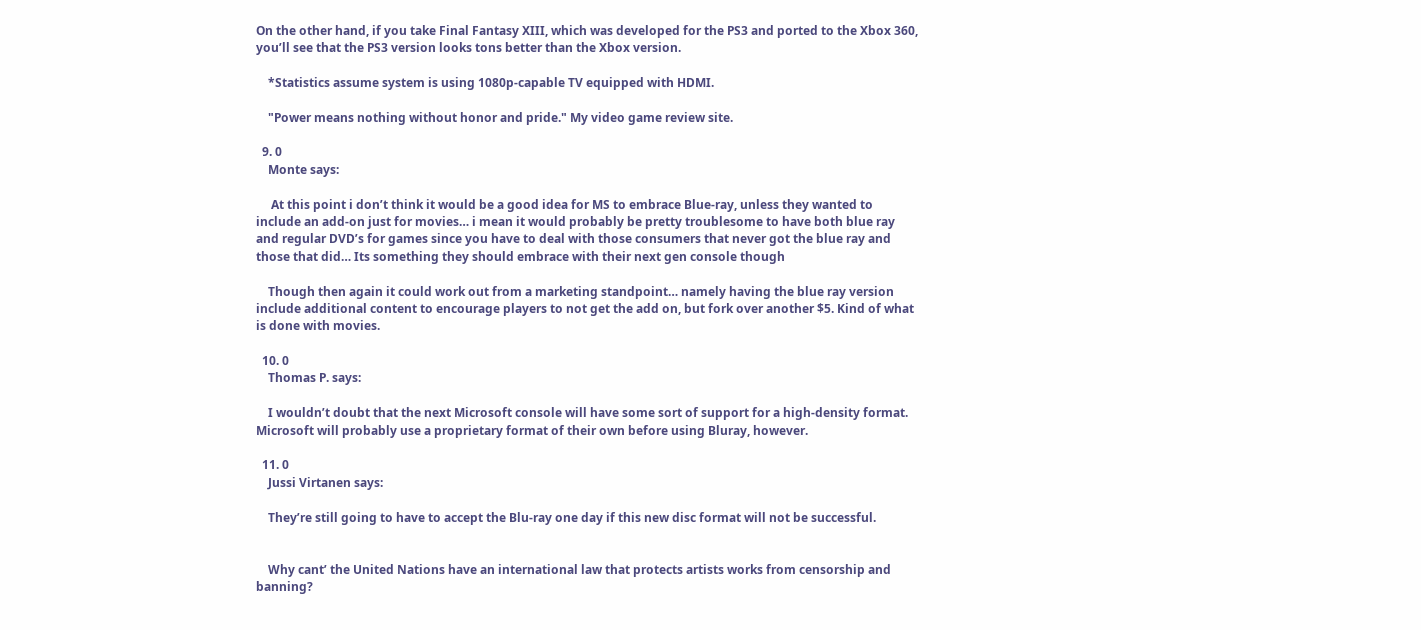On the other hand, if you take Final Fantasy XIII, which was developed for the PS3 and ported to the Xbox 360, you’ll see that the PS3 version looks tons better than the Xbox version.

    *Statistics assume system is using 1080p-capable TV equipped with HDMI.

    "Power means nothing without honor and pride." My video game review site.

  9. 0
    Monte says:

     At this point i don’t think it would be a good idea for MS to embrace Blue-ray, unless they wanted to include an add-on just for movies… i mean it would probably be pretty troublesome to have both blue ray and regular DVD’s for games since you have to deal with those consumers that never got the blue ray and those that did… Its something they should embrace with their next gen console though

    Though then again it could work out from a marketing standpoint… namely having the blue ray version include additional content to encourage players to not get the add on, but fork over another $5. Kind of what is done with movies.

  10. 0
    Thomas P. says:

    I wouldn’t doubt that the next Microsoft console will have some sort of support for a high-density format.  Microsoft will probably use a proprietary format of their own before using Bluray, however.

  11. 0
    Jussi Virtanen says:

    They’re still going to have to accept the Blu-ray one day if this new disc format will not be successful.


    Why cant’ the United Nations have an international law that protects artists works from censorship and banning?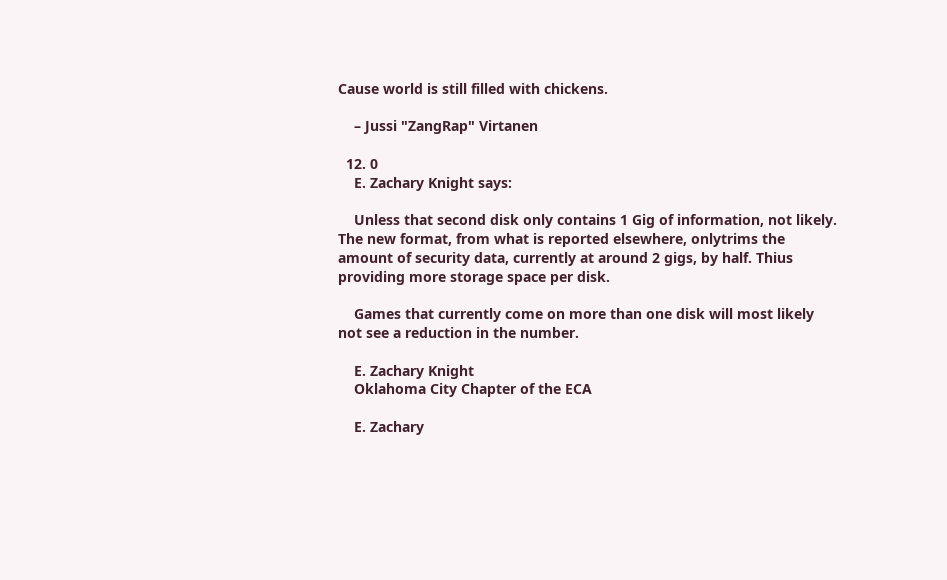Cause world is still filled with chickens.

    – Jussi "ZangRap" Virtanen

  12. 0
    E. Zachary Knight says:

    Unless that second disk only contains 1 Gig of information, not likely. The new format, from what is reported elsewhere, onlytrims the amount of security data, currently at around 2 gigs, by half. Thius providing more storage space per disk.

    Games that currently come on more than one disk will most likely not see a reduction in the number.

    E. Zachary Knight
    Oklahoma City Chapter of the ECA

    E. Zachary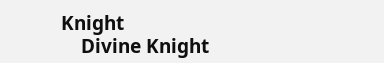Knight
    Divine Knight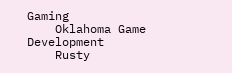Gaming
    Oklahoma Game Development
    Rusty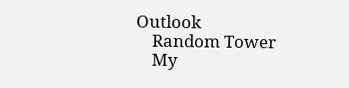Outlook
    Random Tower
    My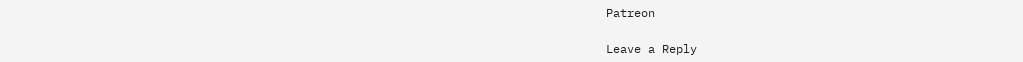Patreon

Leave a Reply